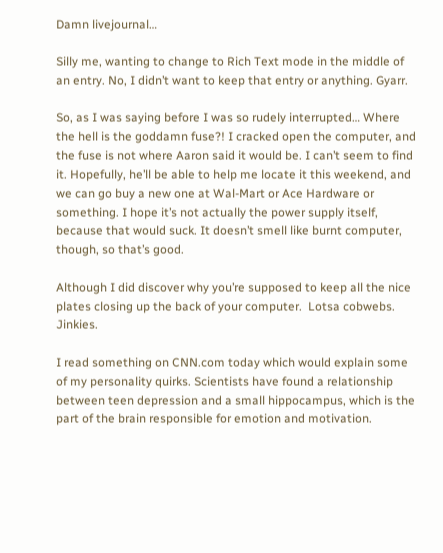Damn livejournal…

Silly me, wanting to change to Rich Text mode in the middle of an entry. No, I didn’t want to keep that entry or anything. Gyarr.

So, as I was saying before I was so rudely interrupted… Where the hell is the goddamn fuse?! I cracked open the computer, and the fuse is not where Aaron said it would be. I can’t seem to find it. Hopefully, he’ll be able to help me locate it this weekend, and we can go buy a new one at Wal-Mart or Ace Hardware or something. I hope it’s not actually the power supply itself, because that would suck. It doesn’t smell like burnt computer, though, so that’s good.

Although I did discover why you’re supposed to keep all the nice plates closing up the back of your computer.  Lotsa cobwebs. Jinkies.

I read something on CNN.com today which would explain some of my personality quirks. Scientists have found a relationship between teen depression and a small hippocampus, which is the part of the brain responsible for emotion and motivation.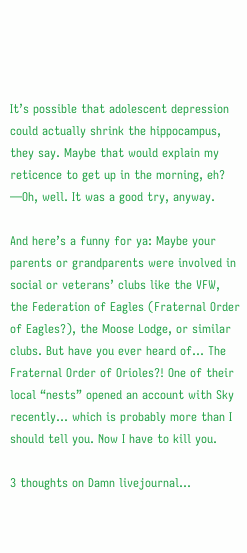It’s possible that adolescent depression could actually shrink the hippocampus, they say. Maybe that would explain my reticence to get up in the morning, eh? —Oh, well. It was a good try, anyway.

And here’s a funny for ya: Maybe your parents or grandparents were involved in social or veterans’ clubs like the VFW, the Federation of Eagles (Fraternal Order of Eagles?), the Moose Lodge, or similar clubs. But have you ever heard of… The Fraternal Order of Orioles?! One of their local “nests” opened an account with Sky recently… which is probably more than I should tell you. Now I have to kill you.

3 thoughts on Damn livejournal…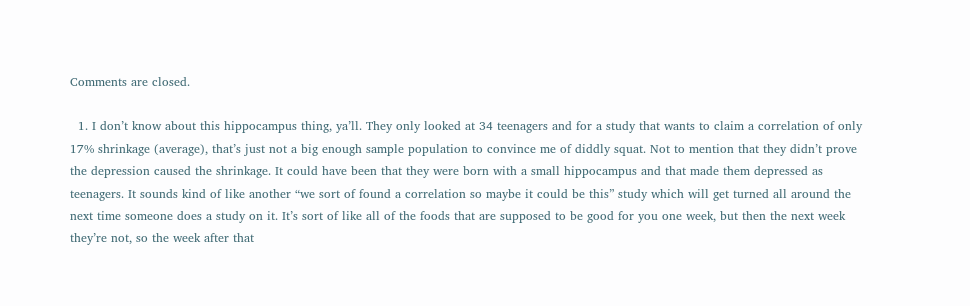Comments are closed.

  1. I don’t know about this hippocampus thing, ya’ll. They only looked at 34 teenagers and for a study that wants to claim a correlation of only 17% shrinkage (average), that’s just not a big enough sample population to convince me of diddly squat. Not to mention that they didn’t prove the depression caused the shrinkage. It could have been that they were born with a small hippocampus and that made them depressed as teenagers. It sounds kind of like another “we sort of found a correlation so maybe it could be this” study which will get turned all around the next time someone does a study on it. It’s sort of like all of the foods that are supposed to be good for you one week, but then the next week they’re not, so the week after that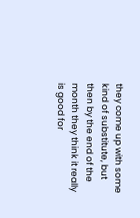they come up with some kind of substitute, but then by the end of the month they think it really is good for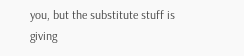you, but the substitute stuff is giving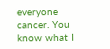everyone cancer. You know what I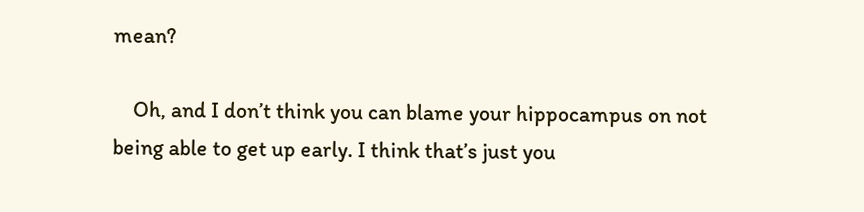mean?

    Oh, and I don’t think you can blame your hippocampus on not being able to get up early. I think that’s just you